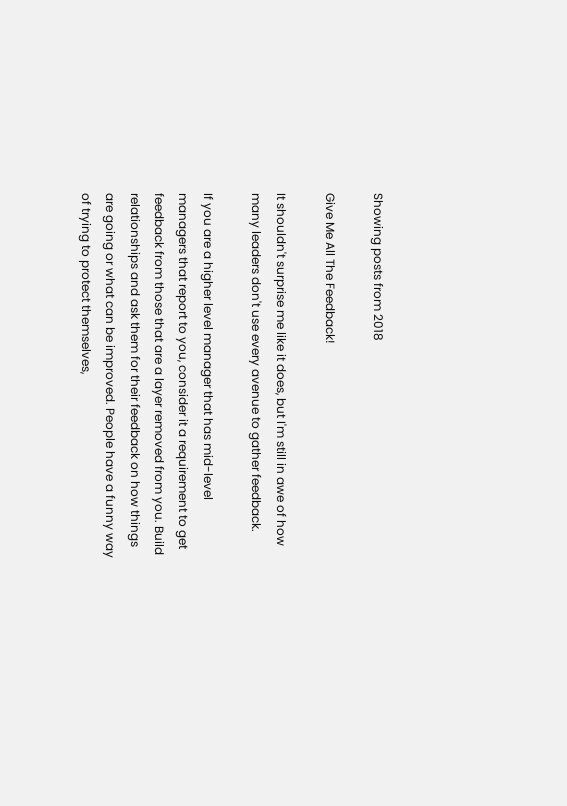Showing posts from 2018

Give Me All The Feedback!

It shouldn't surprise me like it does, but I'm still in awe of how many leaders don't use every avenue to gather feedback.

If you are a higher level manager that has mid-level managers that report to you, consider it a requirement to get feedback from those that are a layer removed from you. Build relationships and ask them for their feedback on how things are going or what can be improved. People have a funny way of trying to protect themselves,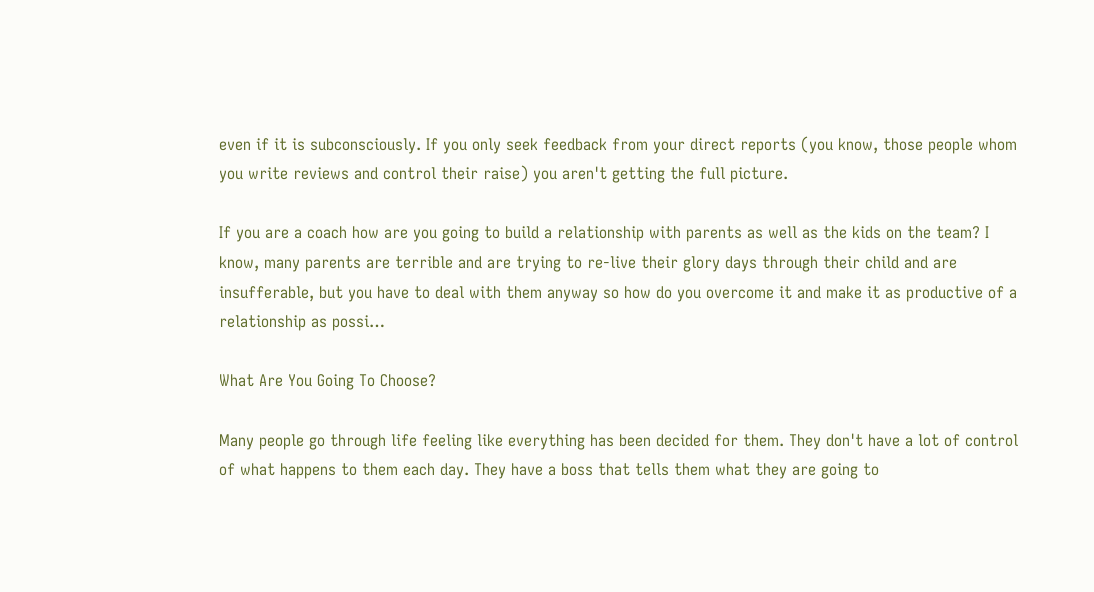even if it is subconsciously. If you only seek feedback from your direct reports (you know, those people whom you write reviews and control their raise) you aren't getting the full picture.

If you are a coach how are you going to build a relationship with parents as well as the kids on the team? I know, many parents are terrible and are trying to re-live their glory days through their child and are insufferable, but you have to deal with them anyway so how do you overcome it and make it as productive of a relationship as possi…

What Are You Going To Choose?

Many people go through life feeling like everything has been decided for them. They don't have a lot of control of what happens to them each day. They have a boss that tells them what they are going to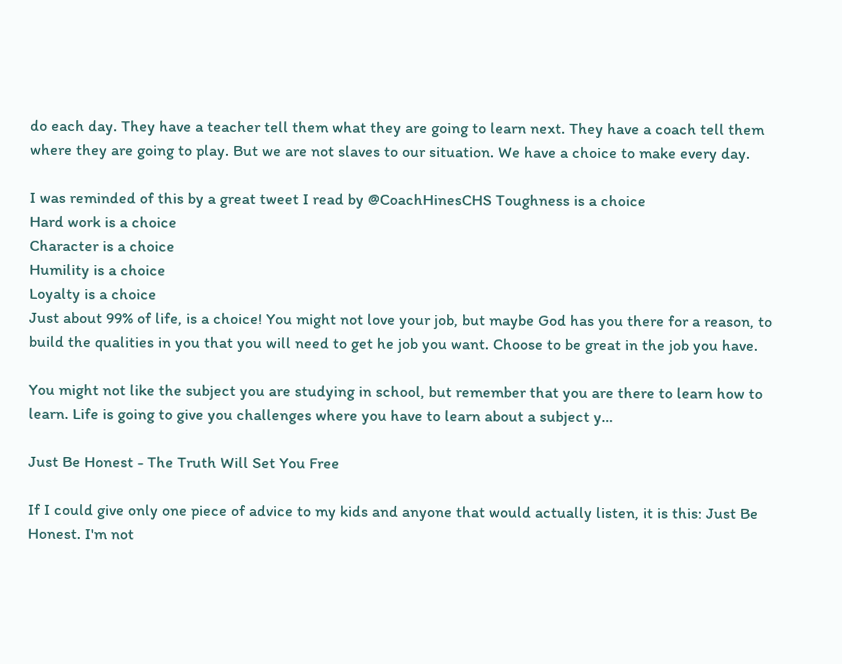do each day. They have a teacher tell them what they are going to learn next. They have a coach tell them where they are going to play. But we are not slaves to our situation. We have a choice to make every day.

I was reminded of this by a great tweet I read by @CoachHinesCHS Toughness is a choice
Hard work is a choice
Character is a choice
Humility is a choice
Loyalty is a choice
Just about 99% of life, is a choice! You might not love your job, but maybe God has you there for a reason, to build the qualities in you that you will need to get he job you want. Choose to be great in the job you have.

You might not like the subject you are studying in school, but remember that you are there to learn how to learn. Life is going to give you challenges where you have to learn about a subject y…

Just Be Honest - The Truth Will Set You Free

If I could give only one piece of advice to my kids and anyone that would actually listen, it is this: Just Be Honest. I'm not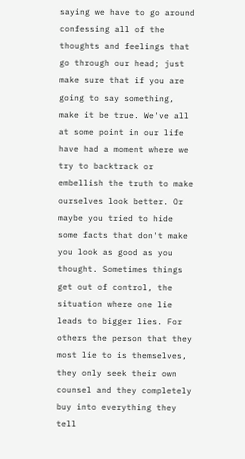saying we have to go around confessing all of the thoughts and feelings that go through our head; just make sure that if you are going to say something, make it be true. We've all at some point in our life have had a moment where we try to backtrack or embellish the truth to make ourselves look better. Or maybe you tried to hide some facts that don't make you look as good as you thought. Sometimes things get out of control, the situation where one lie leads to bigger lies. For others the person that they most lie to is themselves, they only seek their own counsel and they completely buy into everything they tell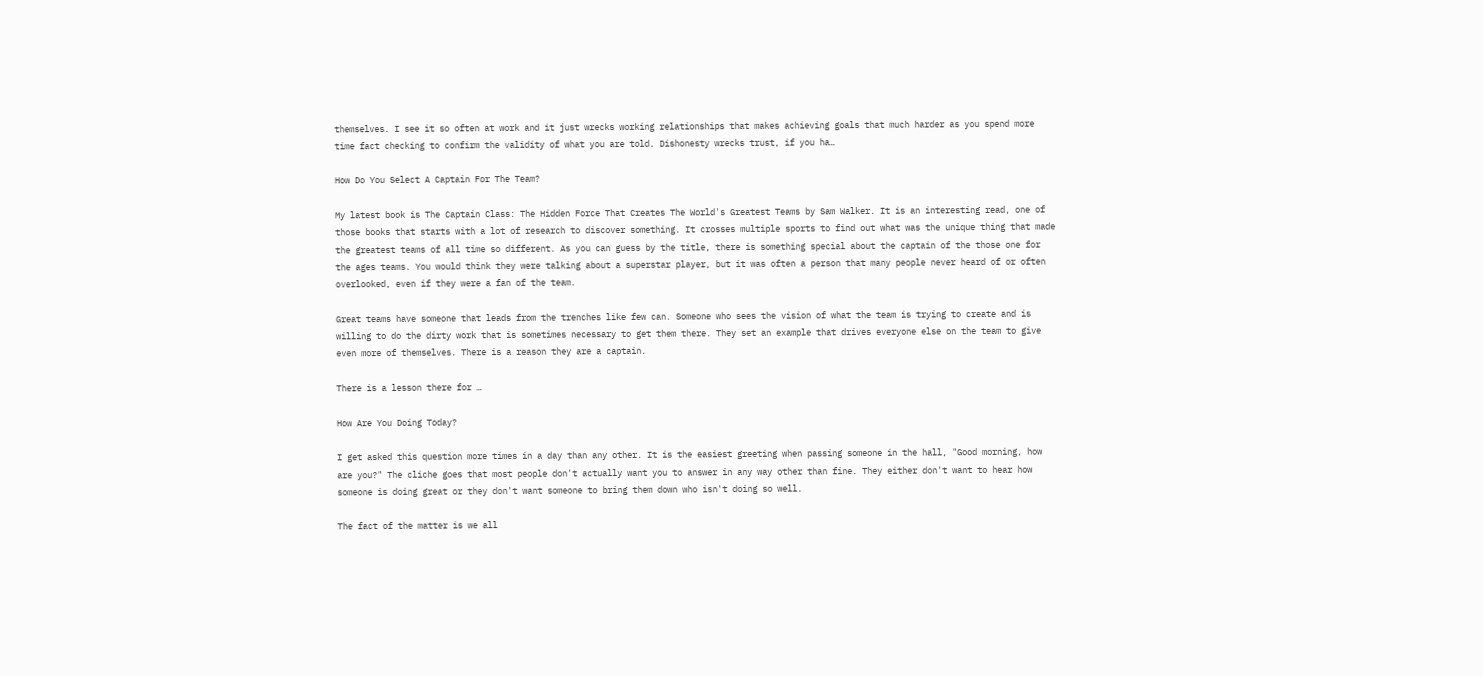themselves. I see it so often at work and it just wrecks working relationships that makes achieving goals that much harder as you spend more time fact checking to confirm the validity of what you are told. Dishonesty wrecks trust, if you ha…

How Do You Select A Captain For The Team?

My latest book is The Captain Class: The Hidden Force That Creates The World's Greatest Teams by Sam Walker. It is an interesting read, one of those books that starts with a lot of research to discover something. It crosses multiple sports to find out what was the unique thing that made the greatest teams of all time so different. As you can guess by the title, there is something special about the captain of the those one for the ages teams. You would think they were talking about a superstar player, but it was often a person that many people never heard of or often overlooked, even if they were a fan of the team.

Great teams have someone that leads from the trenches like few can. Someone who sees the vision of what the team is trying to create and is willing to do the dirty work that is sometimes necessary to get them there. They set an example that drives everyone else on the team to give even more of themselves. There is a reason they are a captain.

There is a lesson there for …

How Are You Doing Today?

I get asked this question more times in a day than any other. It is the easiest greeting when passing someone in the hall, "Good morning, how are you?" The cliche goes that most people don't actually want you to answer in any way other than fine. They either don't want to hear how someone is doing great or they don't want someone to bring them down who isn't doing so well.

The fact of the matter is we all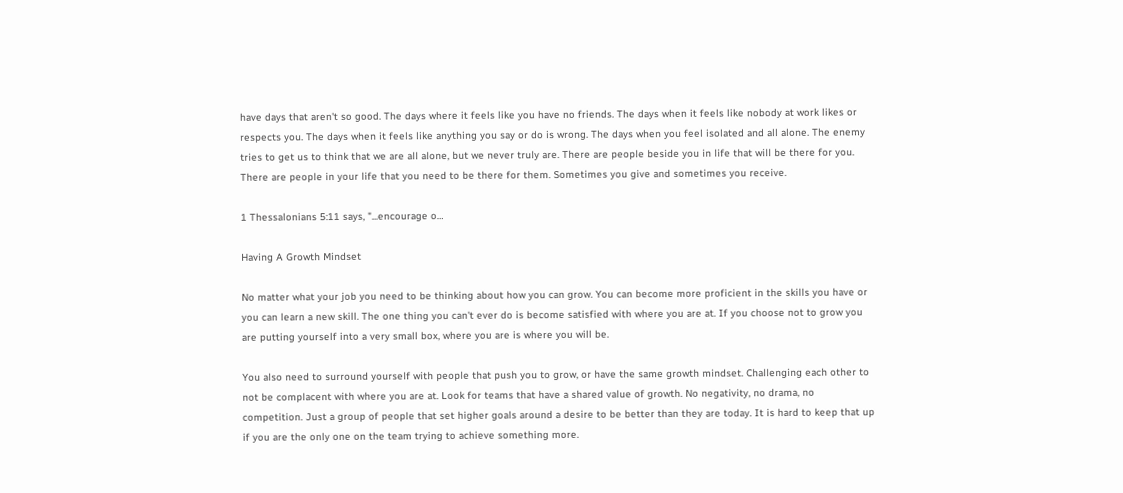have days that aren't so good. The days where it feels like you have no friends. The days when it feels like nobody at work likes or respects you. The days when it feels like anything you say or do is wrong. The days when you feel isolated and all alone. The enemy tries to get us to think that we are all alone, but we never truly are. There are people beside you in life that will be there for you. There are people in your life that you need to be there for them. Sometimes you give and sometimes you receive.

1 Thessalonians 5:11 says, "...encourage o…

Having A Growth Mindset

No matter what your job you need to be thinking about how you can grow. You can become more proficient in the skills you have or you can learn a new skill. The one thing you can't ever do is become satisfied with where you are at. If you choose not to grow you are putting yourself into a very small box, where you are is where you will be.

You also need to surround yourself with people that push you to grow, or have the same growth mindset. Challenging each other to not be complacent with where you are at. Look for teams that have a shared value of growth. No negativity, no drama, no competition. Just a group of people that set higher goals around a desire to be better than they are today. It is hard to keep that up if you are the only one on the team trying to achieve something more.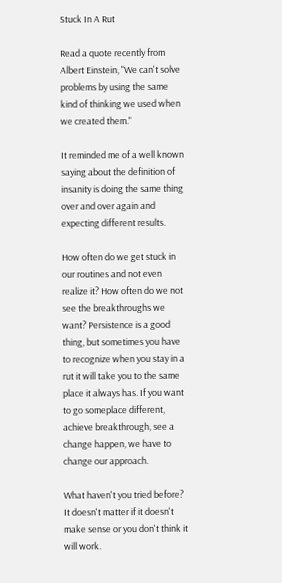Stuck In A Rut

Read a quote recently from Albert Einstein, "We can't solve problems by using the same kind of thinking we used when we created them."

It reminded me of a well known saying about the definition of insanity is doing the same thing over and over again and expecting different results.

How often do we get stuck in our routines and not even realize it? How often do we not see the breakthroughs we want? Persistence is a good thing, but sometimes you have to recognize when you stay in a rut it will take you to the same place it always has. If you want to go someplace different, achieve breakthrough, see a change happen, we have to change our approach.

What haven't you tried before? It doesn't matter if it doesn't make sense or you don't think it will work.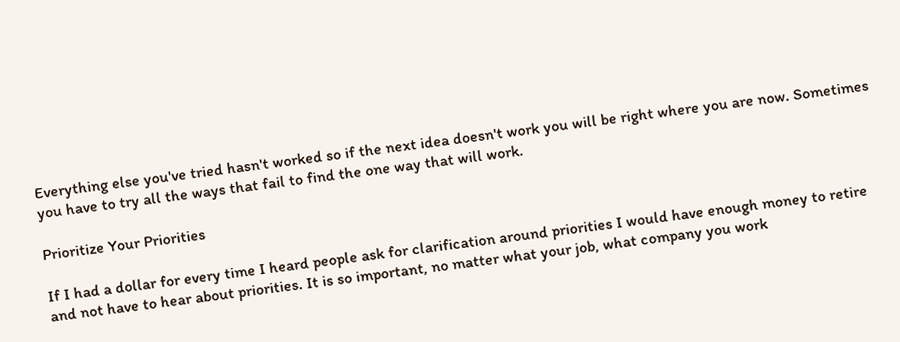Everything else you've tried hasn't worked so if the next idea doesn't work you will be right where you are now. Sometimes you have to try all the ways that fail to find the one way that will work.

Prioritize Your Priorities

If I had a dollar for every time I heard people ask for clarification around priorities I would have enough money to retire and not have to hear about priorities. It is so important, no matter what your job, what company you work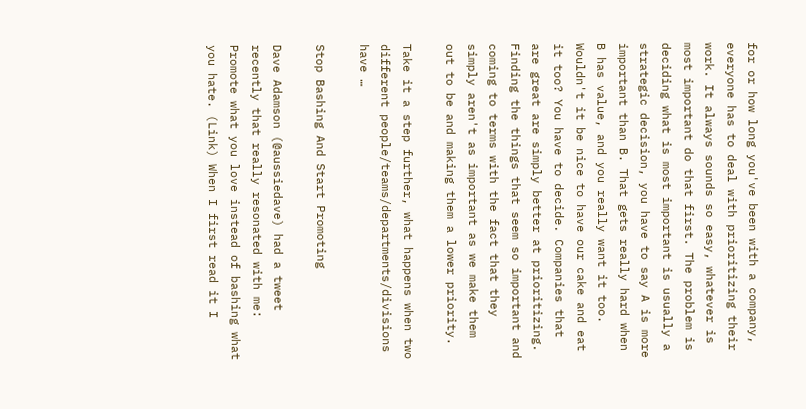for or how long you've been with a company, everyone has to deal with prioritizing their work. It always sounds so easy, whatever is most important do that first. The problem is deciding what is most important is usually a strategic decision, you have to say A is more important than B. That gets really hard when B has value, and you really want it too. Wouldn't it be nice to have our cake and eat it too? You have to decide. Companies that are great are simply better at prioritizing. Finding the things that seem so important and coming to terms with the fact that they simply aren't as important as we make them out to be and making them a lower priority.

Take it a step further, what happens when two different people/teams/departments/divisions have …

Stop Bashing And Start Promoting

Dave Adamson (@aussiedave) had a tweet recently that really resonated with me:
Promote what you love instead of bashing what you hate. (Link) When I first read it I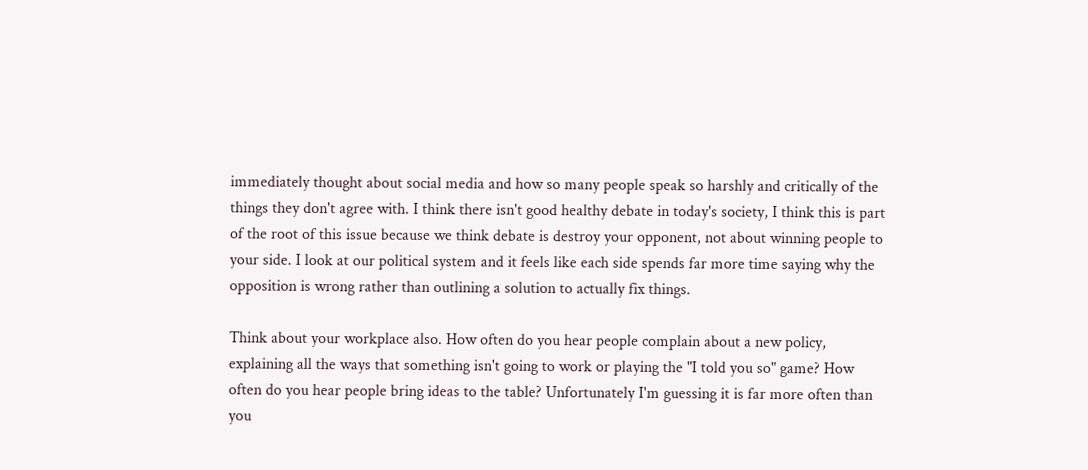immediately thought about social media and how so many people speak so harshly and critically of the things they don't agree with. I think there isn't good healthy debate in today's society, I think this is part of the root of this issue because we think debate is destroy your opponent, not about winning people to your side. I look at our political system and it feels like each side spends far more time saying why the opposition is wrong rather than outlining a solution to actually fix things.

Think about your workplace also. How often do you hear people complain about a new policy, explaining all the ways that something isn't going to work or playing the "I told you so" game? How often do you hear people bring ideas to the table? Unfortunately I'm guessing it is far more often than you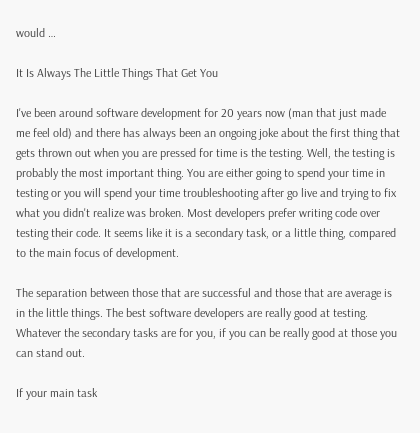would …

It Is Always The Little Things That Get You

I've been around software development for 20 years now (man that just made me feel old) and there has always been an ongoing joke about the first thing that gets thrown out when you are pressed for time is the testing. Well, the testing is probably the most important thing. You are either going to spend your time in testing or you will spend your time troubleshooting after go live and trying to fix what you didn't realize was broken. Most developers prefer writing code over testing their code. It seems like it is a secondary task, or a little thing, compared to the main focus of development.

The separation between those that are successful and those that are average is in the little things. The best software developers are really good at testing. Whatever the secondary tasks are for you, if you can be really good at those you can stand out.

If your main task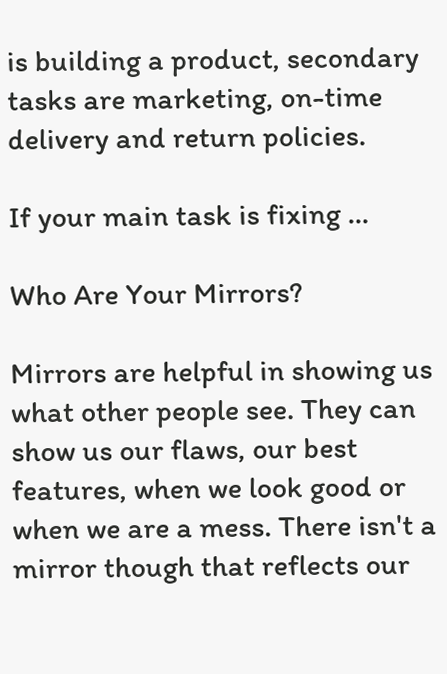is building a product, secondary tasks are marketing, on-time delivery and return policies.

If your main task is fixing …

Who Are Your Mirrors?

Mirrors are helpful in showing us what other people see. They can show us our flaws, our best features, when we look good or when we are a mess. There isn't a mirror though that reflects our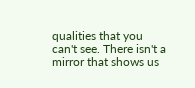qualities that you can't see. There isn't a mirror that shows us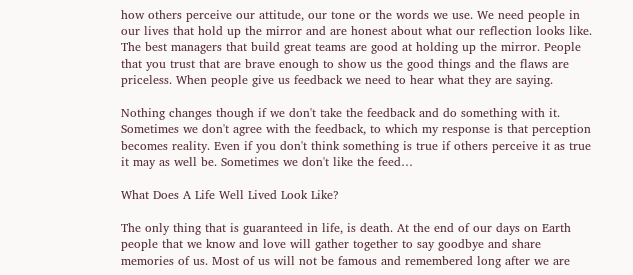how others perceive our attitude, our tone or the words we use. We need people in our lives that hold up the mirror and are honest about what our reflection looks like. The best managers that build great teams are good at holding up the mirror. People that you trust that are brave enough to show us the good things and the flaws are priceless. When people give us feedback we need to hear what they are saying.

Nothing changes though if we don't take the feedback and do something with it. Sometimes we don't agree with the feedback, to which my response is that perception becomes reality. Even if you don't think something is true if others perceive it as true it may as well be. Sometimes we don't like the feed…

What Does A Life Well Lived Look Like?

The only thing that is guaranteed in life, is death. At the end of our days on Earth people that we know and love will gather together to say goodbye and share memories of us. Most of us will not be famous and remembered long after we are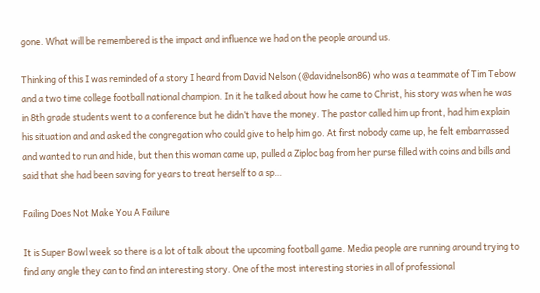gone. What will be remembered is the impact and influence we had on the people around us.

Thinking of this I was reminded of a story I heard from David Nelson (@davidnelson86) who was a teammate of Tim Tebow and a two time college football national champion. In it he talked about how he came to Christ, his story was when he was in 8th grade students went to a conference but he didn’t have the money. The pastor called him up front, had him explain his situation and and asked the congregation who could give to help him go. At first nobody came up, he felt embarrassed and wanted to run and hide, but then this woman came up, pulled a Ziploc bag from her purse filled with coins and bills and said that she had been saving for years to treat herself to a sp…

Failing Does Not Make You A Failure

It is Super Bowl week so there is a lot of talk about the upcoming football game. Media people are running around trying to find any angle they can to find an interesting story. One of the most interesting stories in all of professional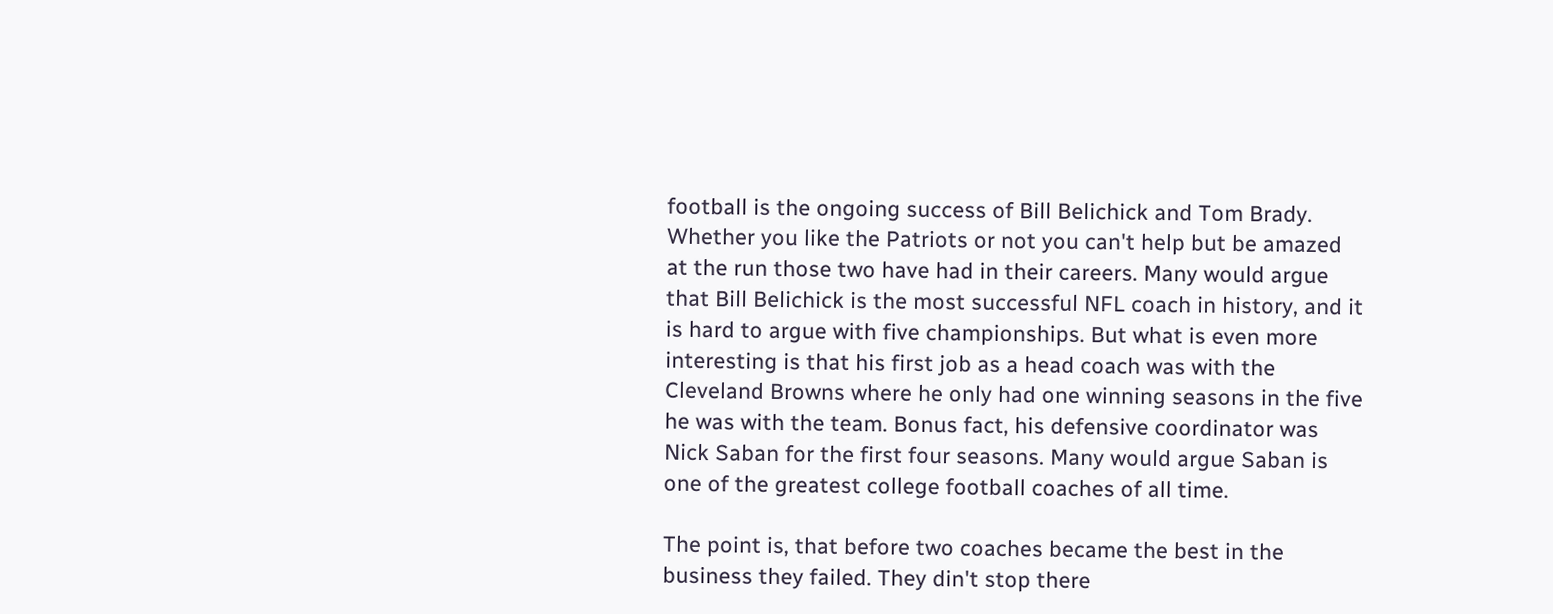football is the ongoing success of Bill Belichick and Tom Brady. Whether you like the Patriots or not you can't help but be amazed at the run those two have had in their careers. Many would argue that Bill Belichick is the most successful NFL coach in history, and it is hard to argue with five championships. But what is even more interesting is that his first job as a head coach was with the Cleveland Browns where he only had one winning seasons in the five he was with the team. Bonus fact, his defensive coordinator was Nick Saban for the first four seasons. Many would argue Saban is one of the greatest college football coaches of all time.

The point is, that before two coaches became the best in the business they failed. They din't stop there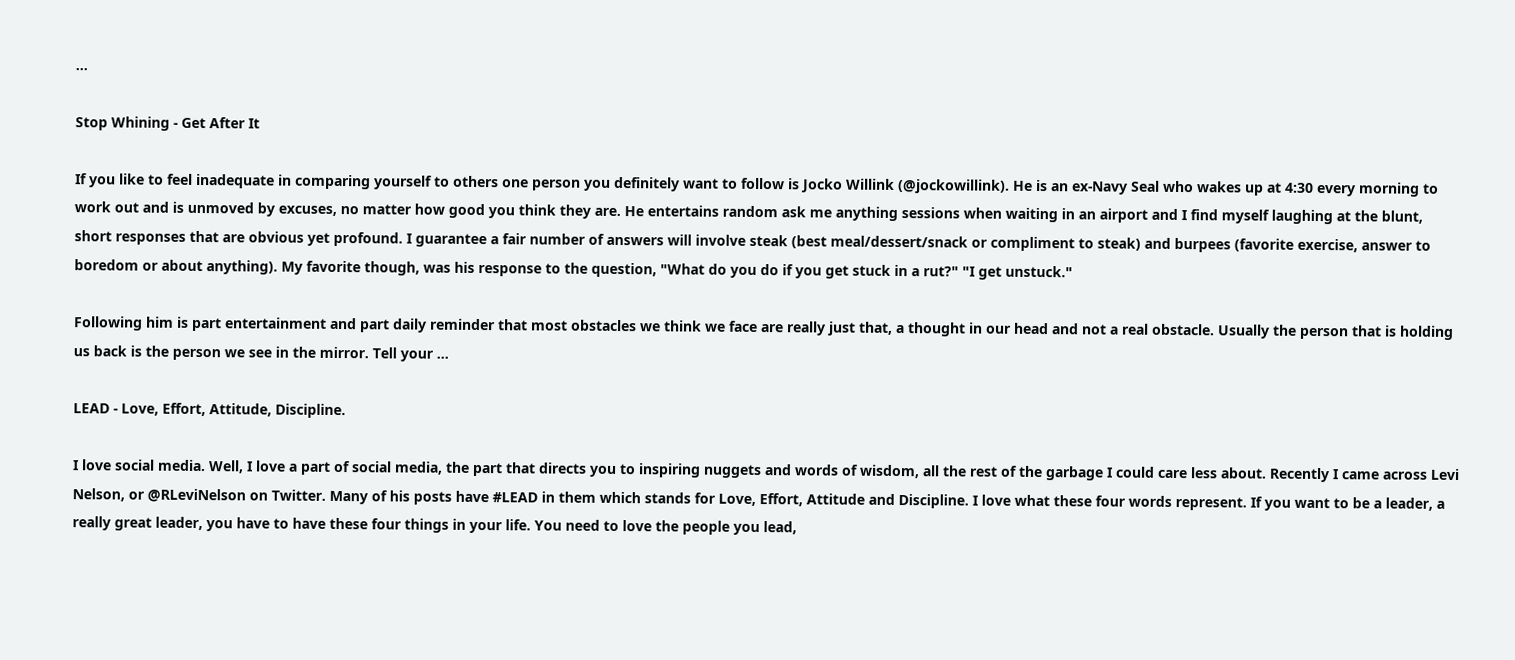…

Stop Whining - Get After It

If you like to feel inadequate in comparing yourself to others one person you definitely want to follow is Jocko Willink (@jockowillink). He is an ex-Navy Seal who wakes up at 4:30 every morning to work out and is unmoved by excuses, no matter how good you think they are. He entertains random ask me anything sessions when waiting in an airport and I find myself laughing at the blunt, short responses that are obvious yet profound. I guarantee a fair number of answers will involve steak (best meal/dessert/snack or compliment to steak) and burpees (favorite exercise, answer to boredom or about anything). My favorite though, was his response to the question, "What do you do if you get stuck in a rut?" "I get unstuck."

Following him is part entertainment and part daily reminder that most obstacles we think we face are really just that, a thought in our head and not a real obstacle. Usually the person that is holding us back is the person we see in the mirror. Tell your …

LEAD - Love, Effort, Attitude, Discipline.

I love social media. Well, I love a part of social media, the part that directs you to inspiring nuggets and words of wisdom, all the rest of the garbage I could care less about. Recently I came across Levi Nelson, or @RLeviNelson on Twitter. Many of his posts have #LEAD in them which stands for Love, Effort, Attitude and Discipline. I love what these four words represent. If you want to be a leader, a really great leader, you have to have these four things in your life. You need to love the people you lead,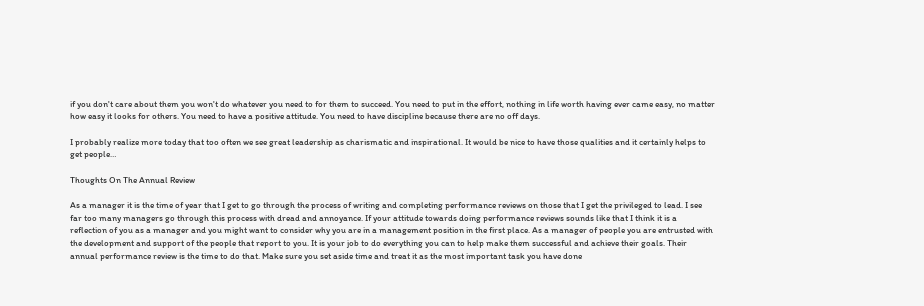if you don't care about them you won't do whatever you need to for them to succeed. You need to put in the effort, nothing in life worth having ever came easy, no matter how easy it looks for others. You need to have a positive attitude. You need to have discipline because there are no off days.

I probably realize more today that too often we see great leadership as charismatic and inspirational. It would be nice to have those qualities and it certainly helps to get people…

Thoughts On The Annual Review

As a manager it is the time of year that I get to go through the process of writing and completing performance reviews on those that I get the privileged to lead. I see far too many managers go through this process with dread and annoyance. If your attitude towards doing performance reviews sounds like that I think it is a reflection of you as a manager and you might want to consider why you are in a management position in the first place. As a manager of people you are entrusted with the development and support of the people that report to you. It is your job to do everything you can to help make them successful and achieve their goals. Their annual performance review is the time to do that. Make sure you set aside time and treat it as the most important task you have done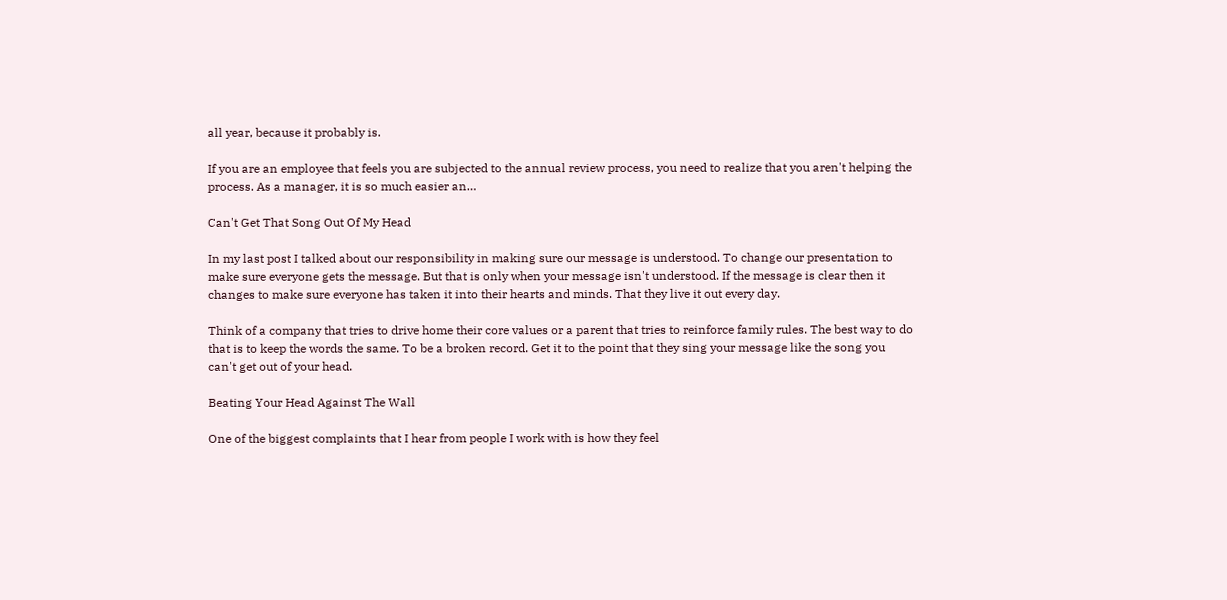all year, because it probably is.

If you are an employee that feels you are subjected to the annual review process, you need to realize that you aren't helping the process. As a manager, it is so much easier an…

Can't Get That Song Out Of My Head

In my last post I talked about our responsibility in making sure our message is understood. To change our presentation to make sure everyone gets the message. But that is only when your message isn't understood. If the message is clear then it changes to make sure everyone has taken it into their hearts and minds. That they live it out every day.

Think of a company that tries to drive home their core values or a parent that tries to reinforce family rules. The best way to do that is to keep the words the same. To be a broken record. Get it to the point that they sing your message like the song you can't get out of your head.

Beating Your Head Against The Wall

One of the biggest complaints that I hear from people I work with is how they feel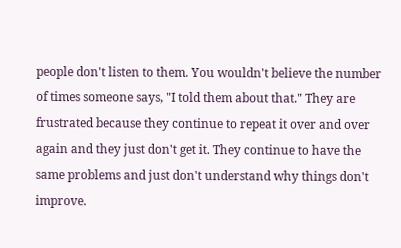people don't listen to them. You wouldn't believe the number of times someone says, "I told them about that." They are frustrated because they continue to repeat it over and over again and they just don't get it. They continue to have the same problems and just don't understand why things don't improve.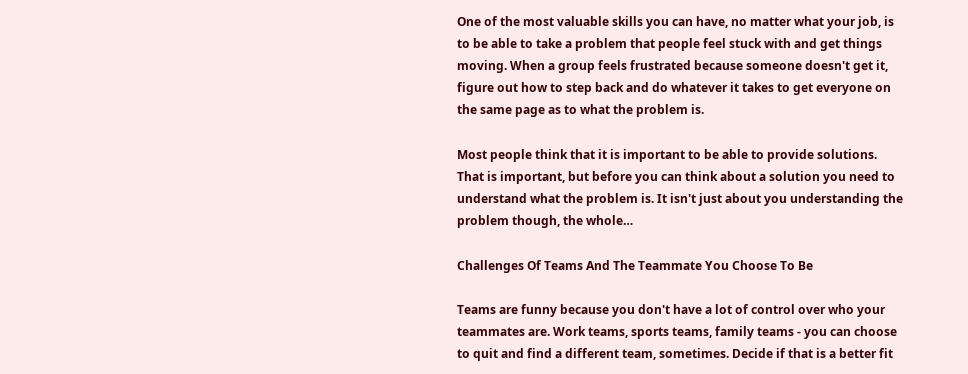One of the most valuable skills you can have, no matter what your job, is to be able to take a problem that people feel stuck with and get things moving. When a group feels frustrated because someone doesn't get it, figure out how to step back and do whatever it takes to get everyone on the same page as to what the problem is.

Most people think that it is important to be able to provide solutions. That is important, but before you can think about a solution you need to understand what the problem is. It isn't just about you understanding the problem though, the whole…

Challenges Of Teams And The Teammate You Choose To Be

Teams are funny because you don't have a lot of control over who your teammates are. Work teams, sports teams, family teams - you can choose to quit and find a different team, sometimes. Decide if that is a better fit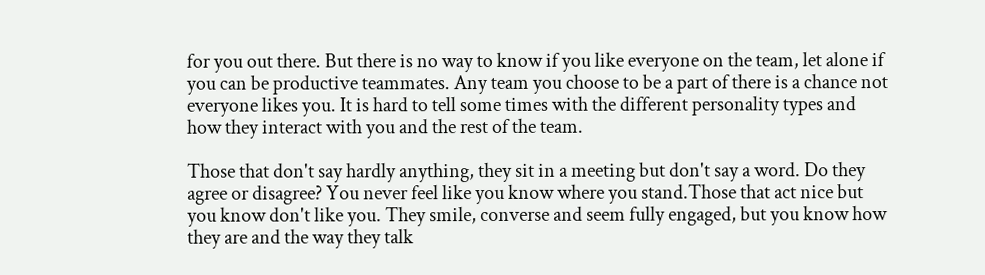for you out there. But there is no way to know if you like everyone on the team, let alone if you can be productive teammates. Any team you choose to be a part of there is a chance not everyone likes you. It is hard to tell some times with the different personality types and how they interact with you and the rest of the team.

Those that don't say hardly anything, they sit in a meeting but don't say a word. Do they agree or disagree? You never feel like you know where you stand.Those that act nice but you know don't like you. They smile, converse and seem fully engaged, but you know how they are and the way they talk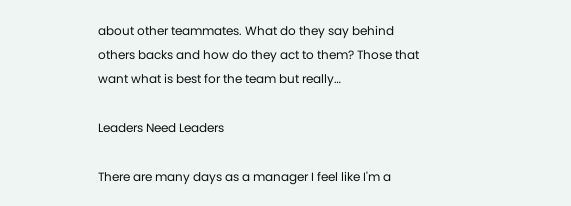about other teammates. What do they say behind others backs and how do they act to them? Those that want what is best for the team but really…

Leaders Need Leaders

There are many days as a manager I feel like I'm a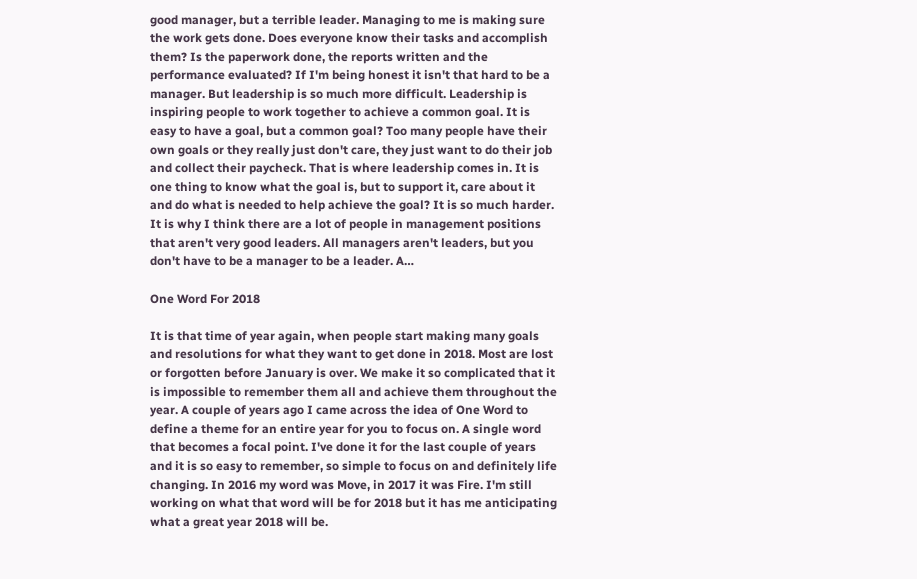good manager, but a terrible leader. Managing to me is making sure the work gets done. Does everyone know their tasks and accomplish them? Is the paperwork done, the reports written and the performance evaluated? If I'm being honest it isn't that hard to be a manager. But leadership is so much more difficult. Leadership is inspiring people to work together to achieve a common goal. It is easy to have a goal, but a common goal? Too many people have their own goals or they really just don't care, they just want to do their job and collect their paycheck. That is where leadership comes in. It is one thing to know what the goal is, but to support it, care about it and do what is needed to help achieve the goal? It is so much harder. It is why I think there are a lot of people in management positions that aren't very good leaders. All managers aren't leaders, but you don't have to be a manager to be a leader. A…

One Word For 2018

It is that time of year again, when people start making many goals and resolutions for what they want to get done in 2018. Most are lost or forgotten before January is over. We make it so complicated that it is impossible to remember them all and achieve them throughout the year. A couple of years ago I came across the idea of One Word to define a theme for an entire year for you to focus on. A single word that becomes a focal point. I've done it for the last couple of years and it is so easy to remember, so simple to focus on and definitely life changing. In 2016 my word was Move, in 2017 it was Fire. I'm still working on what that word will be for 2018 but it has me anticipating what a great year 2018 will be.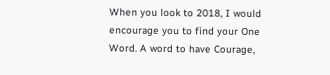When you look to 2018, I would encourage you to find your One Word. A word to have Courage,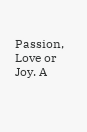Passion, Love or Joy. A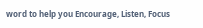word to help you Encourage, Listen, Focus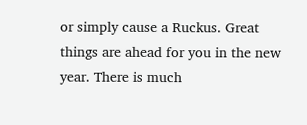or simply cause a Ruckus. Great things are ahead for you in the new year. There is much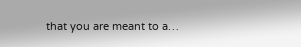that you are meant to a…